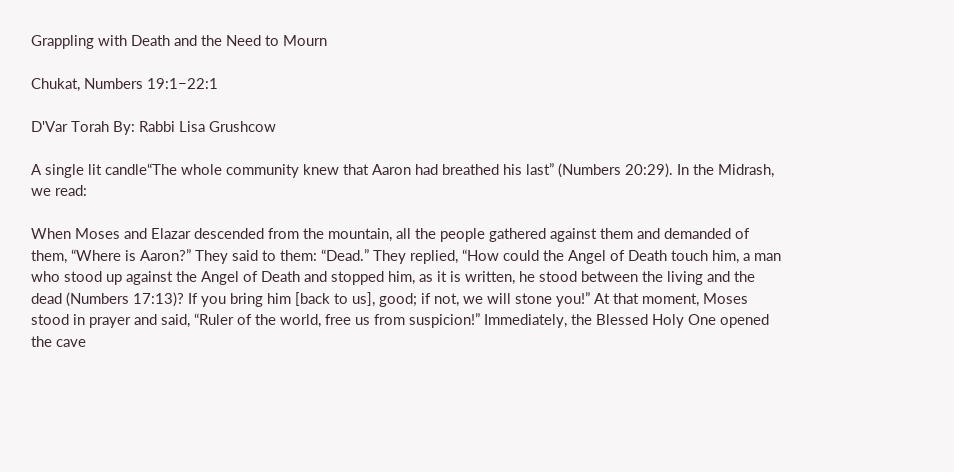Grappling with Death and the Need to Mourn

Chukat, Numbers 19:1−22:1

D'Var Torah By: Rabbi Lisa Grushcow

A single lit candle“The whole community knew that Aaron had breathed his last” (Numbers 20:29). In the Midrash, we read:

When Moses and Elazar descended from the mountain, all the people gathered against them and demanded of them, “Where is Aaron?” They said to them: “Dead.” They replied, “How could the Angel of Death touch him, a man who stood up against the Angel of Death and stopped him, as it is written, he stood between the living and the dead (Numbers 17:13)? If you bring him [back to us], good; if not, we will stone you!” At that moment, Moses stood in prayer and said, “Ruler of the world, free us from suspicion!” Immediately, the Blessed Holy One opened the cave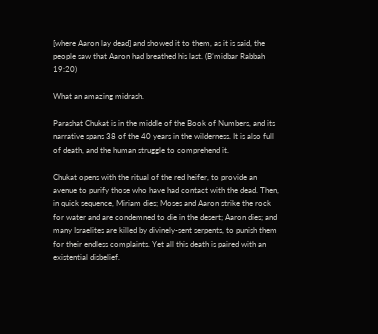[where Aaron lay dead] and showed it to them, as it is said, the people saw that Aaron had breathed his last. (B’midbar Rabbah 19:20)

What an amazing midrash.

Parashat Chukat is in the middle of the Book of Numbers, and its narrative spans 38 of the 40 years in the wilderness. It is also full of death, and the human struggle to comprehend it.

Chukat opens with the ritual of the red heifer, to provide an avenue to purify those who have had contact with the dead. Then, in quick sequence, Miriam dies; Moses and Aaron strike the rock for water and are condemned to die in the desert; Aaron dies; and many Israelites are killed by divinely-sent serpents, to punish them for their endless complaints. Yet all this death is paired with an existential disbelief.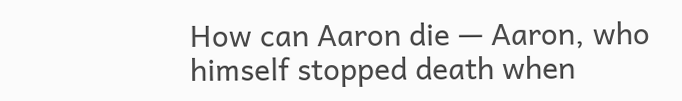How can Aaron die — Aaron, who himself stopped death when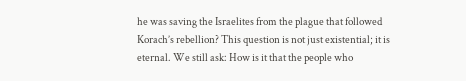he was saving the Israelites from the plague that followed Korach’s rebellion? This question is not just existential; it is eternal. We still ask: How is it that the people who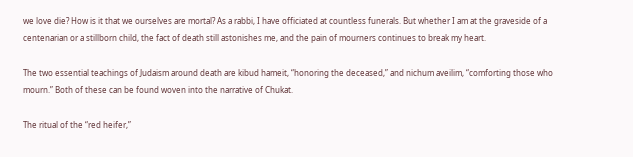we love die? How is it that we ourselves are mortal? As a rabbi, I have officiated at countless funerals. But whether I am at the graveside of a centenarian or a stillborn child, the fact of death still astonishes me, and the pain of mourners continues to break my heart.

The two essential teachings of Judaism around death are kibud hameit, “honoring the deceased,” and nichum aveilim, “comforting those who mourn.” Both of these can be found woven into the narrative of Chukat.

The ritual of the “red heifer,”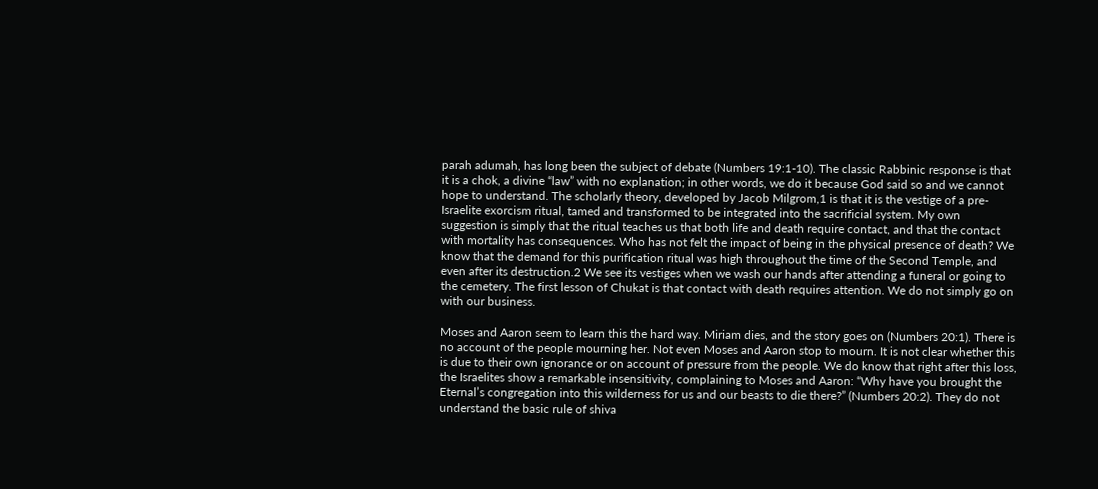parah adumah, has long been the subject of debate (Numbers 19:1-10). The classic Rabbinic response is that it is a chok, a divine “law” with no explanation; in other words, we do it because God said so and we cannot hope to understand. The scholarly theory, developed by Jacob Milgrom,1 is that it is the vestige of a pre-Israelite exorcism ritual, tamed and transformed to be integrated into the sacrificial system. My own suggestion is simply that the ritual teaches us that both life and death require contact, and that the contact with mortality has consequences. Who has not felt the impact of being in the physical presence of death? We know that the demand for this purification ritual was high throughout the time of the Second Temple, and even after its destruction.2 We see its vestiges when we wash our hands after attending a funeral or going to the cemetery. The first lesson of Chukat is that contact with death requires attention. We do not simply go on with our business.

Moses and Aaron seem to learn this the hard way. Miriam dies, and the story goes on (Numbers 20:1). There is no account of the people mourning her. Not even Moses and Aaron stop to mourn. It is not clear whether this is due to their own ignorance or on account of pressure from the people. We do know that right after this loss, the Israelites show a remarkable insensitivity, complaining to Moses and Aaron: “Why have you brought the Eternal’s congregation into this wilderness for us and our beasts to die there?” (Numbers 20:2). They do not understand the basic rule of shiva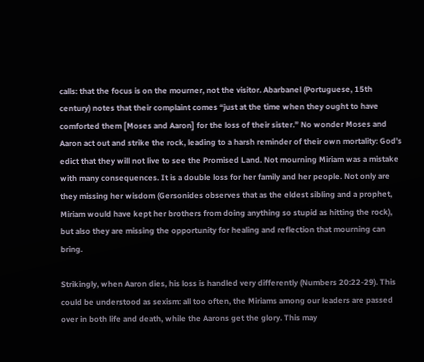calls: that the focus is on the mourner, not the visitor. Abarbanel (Portuguese, 15th century) notes that their complaint comes “just at the time when they ought to have comforted them [Moses and Aaron] for the loss of their sister.” No wonder Moses and Aaron act out and strike the rock, leading to a harsh reminder of their own mortality: God’s edict that they will not live to see the Promised Land. Not mourning Miriam was a mistake with many consequences. It is a double loss for her family and her people. Not only are they missing her wisdom (Gersonides observes that as the eldest sibling and a prophet, Miriam would have kept her brothers from doing anything so stupid as hitting the rock), but also they are missing the opportunity for healing and reflection that mourning can bring.

Strikingly, when Aaron dies, his loss is handled very differently (Numbers 20:22-29). This could be understood as sexism: all too often, the Miriams among our leaders are passed over in both life and death, while the Aarons get the glory. This may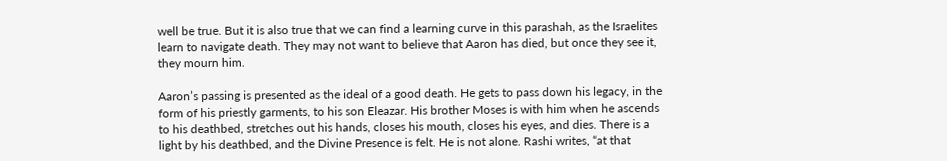well be true. But it is also true that we can find a learning curve in this parashah, as the Israelites learn to navigate death. They may not want to believe that Aaron has died, but once they see it, they mourn him.

Aaron’s passing is presented as the ideal of a good death. He gets to pass down his legacy, in the form of his priestly garments, to his son Eleazar. His brother Moses is with him when he ascends to his deathbed, stretches out his hands, closes his mouth, closes his eyes, and dies. There is a light by his deathbed, and the Divine Presence is felt. He is not alone. Rashi writes, “at that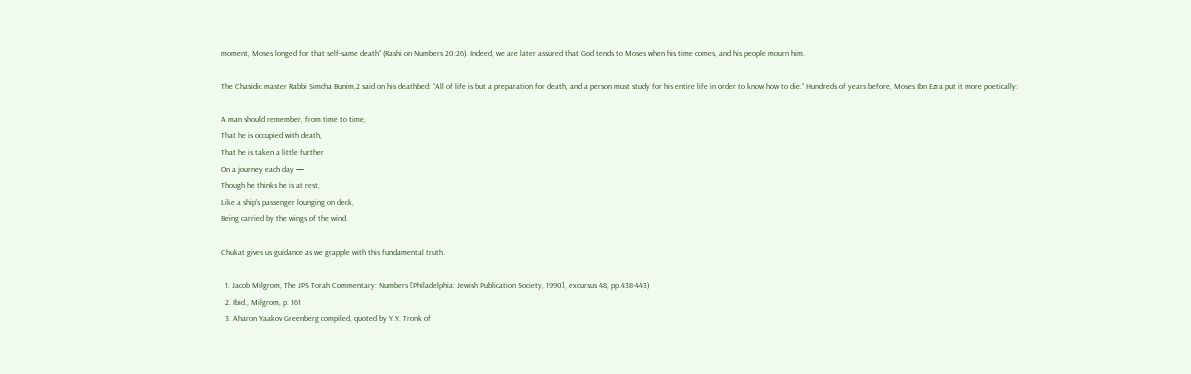moment, Moses longed for that self-same death” (Rashi on Numbers 20:26). Indeed, we are later assured that God tends to Moses when his time comes, and his people mourn him.

The Chasidic master Rabbi Simcha Bunim,2 said on his deathbed: “All of life is but a preparation for death, and a person must study for his entire life in order to know how to die.” Hundreds of years before, Moses Ibn Ezra put it more poetically:

A man should remember, from time to time,
That he is occupied with death,
That he is taken a little further
On a journey each day —
Though he thinks he is at rest,
Like a ship’s passenger lounging on deck,
Being carried by the wings of the wind.

Chukat gives us guidance as we grapple with this fundamental truth.

  1. Jacob Milgrom, The JPS Torah Commentary: Numbers [Philadelphia: Jewish Publication Society, 1990], excursus 48, pp.438-443)
  2. Ibid., Milgrom, p. 161
  3. Aharon Yaakov Greenberg compiled, quoted by Y.Y. Tronk of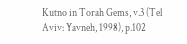Kutno in Torah Gems, v.3 (Tel Aviv: Yavneh, 1998), p.102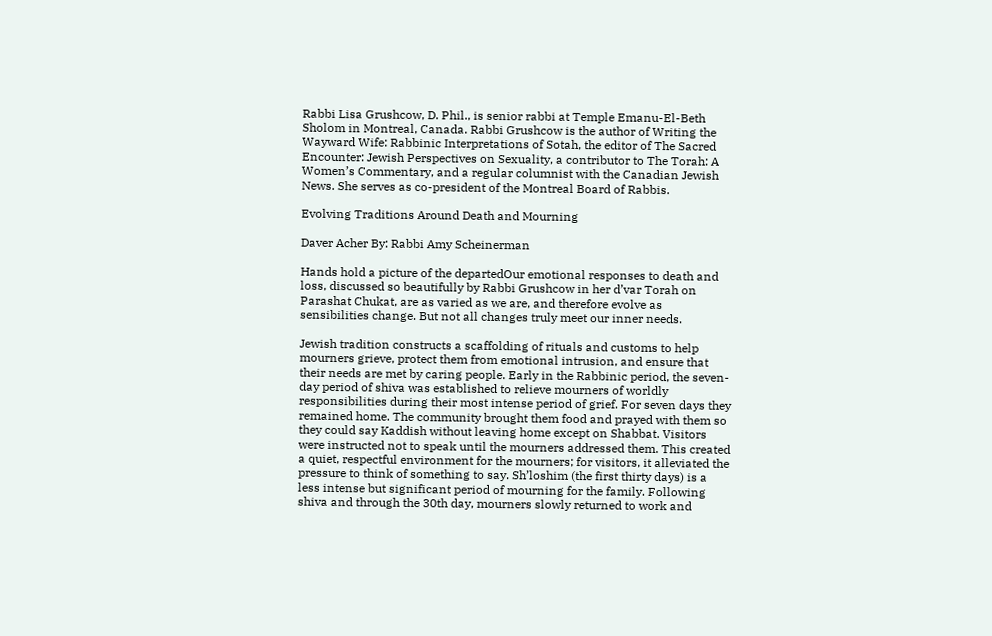Rabbi Lisa Grushcow, D. Phil., is senior rabbi at Temple Emanu-El-Beth Sholom in Montreal, Canada. Rabbi Grushcow is the author of Writing the Wayward Wife: Rabbinic Interpretations of Sotah, the editor of The Sacred Encounter: Jewish Perspectives on Sexuality, a contributor to The Torah: A Women’s Commentary, and a regular columnist with the Canadian Jewish News. She serves as co-president of the Montreal Board of Rabbis.

Evolving Traditions Around Death and Mourning

Daver Acher By: Rabbi Amy Scheinerman

Hands hold a picture of the departedOur emotional responses to death and loss, discussed so beautifully by Rabbi Grushcow in her d’var Torah on Parashat Chukat, are as varied as we are, and therefore evolve as sensibilities change. But not all changes truly meet our inner needs.

Jewish tradition constructs a scaffolding of rituals and customs to help mourners grieve, protect them from emotional intrusion, and ensure that their needs are met by caring people. Early in the Rabbinic period, the seven-day period of shiva was established to relieve mourners of worldly responsibilities during their most intense period of grief. For seven days they remained home. The community brought them food and prayed with them so they could say Kaddish without leaving home except on Shabbat. Visitors were instructed not to speak until the mourners addressed them. This created a quiet, respectful environment for the mourners; for visitors, it alleviated the pressure to think of something to say. Sh’loshim (the first thirty days) is a less intense but significant period of mourning for the family. Following shiva and through the 30th day, mourners slowly returned to work and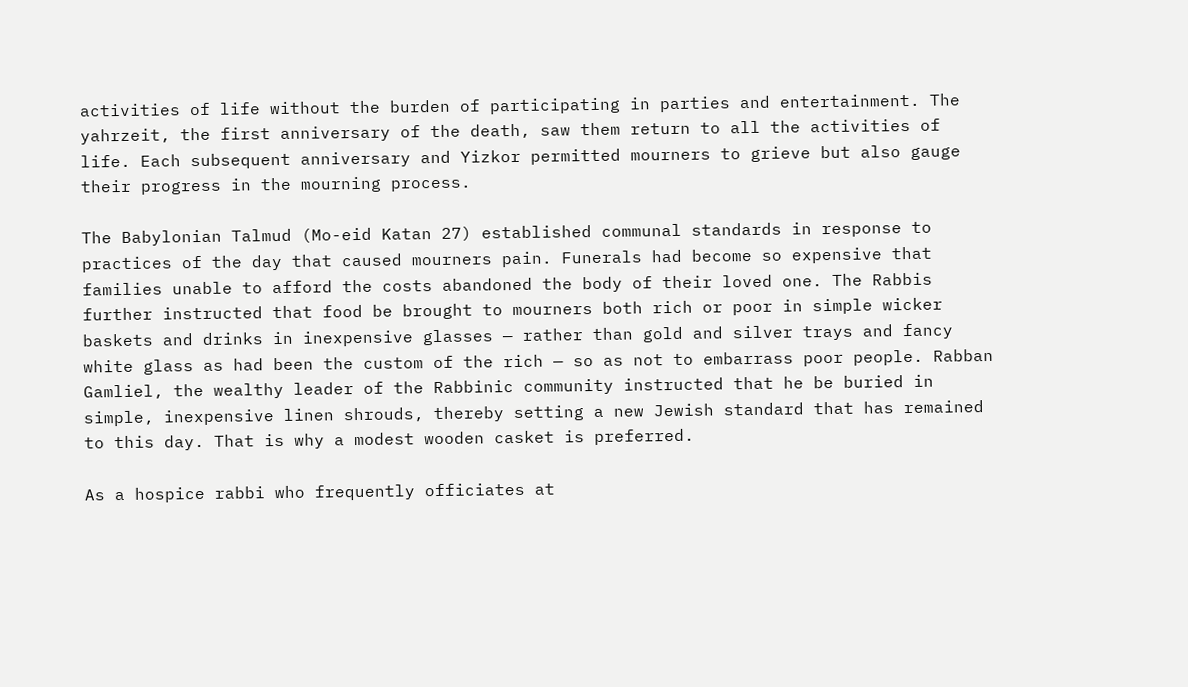activities of life without the burden of participating in parties and entertainment. The yahrzeit, the first anniversary of the death, saw them return to all the activities of life. Each subsequent anniversary and Yizkor permitted mourners to grieve but also gauge their progress in the mourning process.

The Babylonian Talmud (Mo-eid Katan 27) established communal standards in response to practices of the day that caused mourners pain. Funerals had become so expensive that families unable to afford the costs abandoned the body of their loved one. The Rabbis further instructed that food be brought to mourners both rich or poor in simple wicker baskets and drinks in inexpensive glasses — rather than gold and silver trays and fancy white glass as had been the custom of the rich — so as not to embarrass poor people. Rabban Gamliel, the wealthy leader of the Rabbinic community instructed that he be buried in simple, inexpensive linen shrouds, thereby setting a new Jewish standard that has remained to this day. That is why a modest wooden casket is preferred.

As a hospice rabbi who frequently officiates at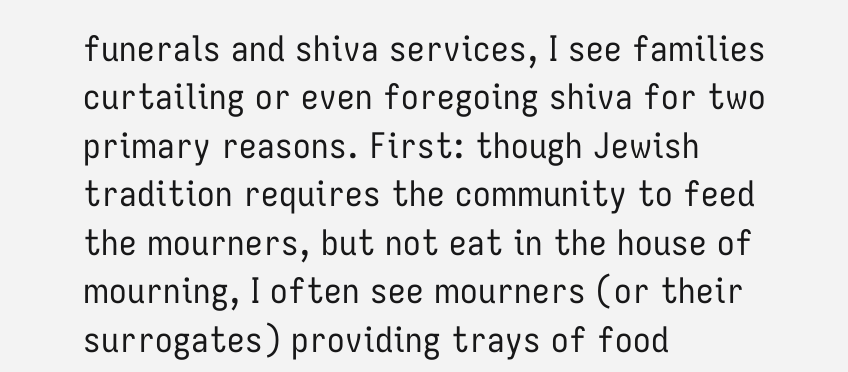funerals and shiva services, I see families curtailing or even foregoing shiva for two primary reasons. First: though Jewish tradition requires the community to feed the mourners, but not eat in the house of mourning, I often see mourners (or their surrogates) providing trays of food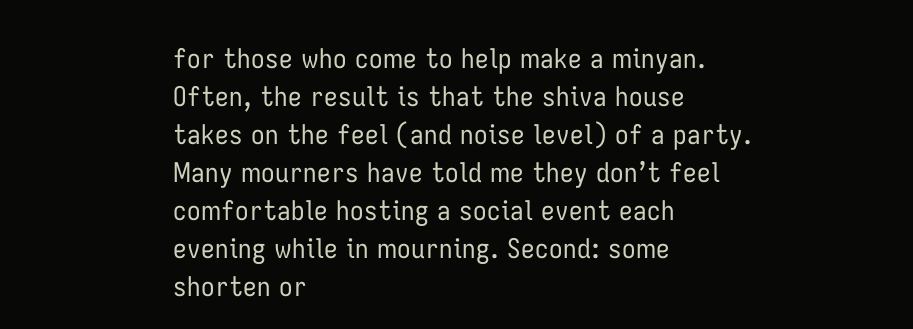for those who come to help make a minyan. Often, the result is that the shiva house takes on the feel (and noise level) of a party. Many mourners have told me they don’t feel comfortable hosting a social event each evening while in mourning. Second: some shorten or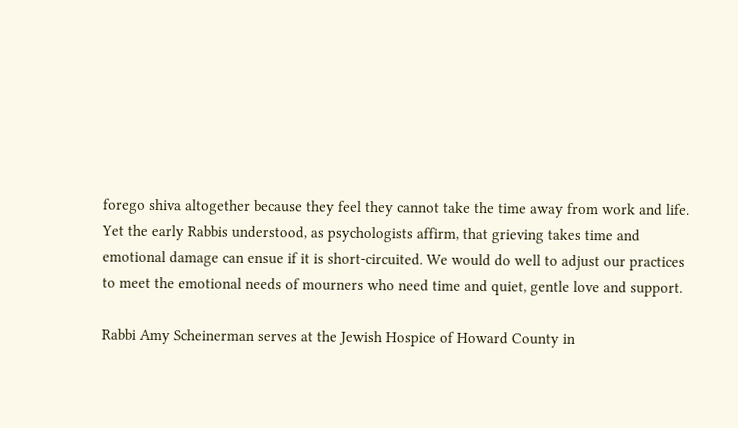forego shiva altogether because they feel they cannot take the time away from work and life. Yet the early Rabbis understood, as psychologists affirm, that grieving takes time and emotional damage can ensue if it is short-circuited. We would do well to adjust our practices to meet the emotional needs of mourners who need time and quiet, gentle love and support.

Rabbi Amy Scheinerman serves at the Jewish Hospice of Howard County in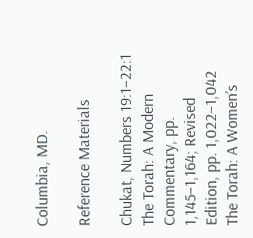Columbia, MD.

Reference Materials

Chukat, Numbers 19:1−22:1
The Torah: A Modern Commentary, pp. 1,145−1,164; Revised Edition, pp. 1,022−1,042
The Torah: A Women’s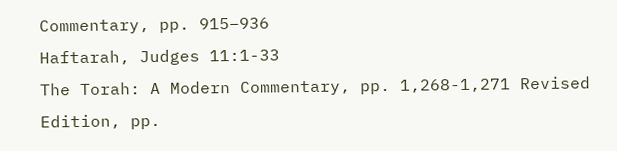Commentary, pp. 915–936
Haftarah, Judges 11:1-33
The Torah: A Modern Commentary, pp. 1,268-1,271 Revised Edition, pp.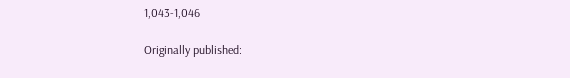1,043-1,046

Originally published: